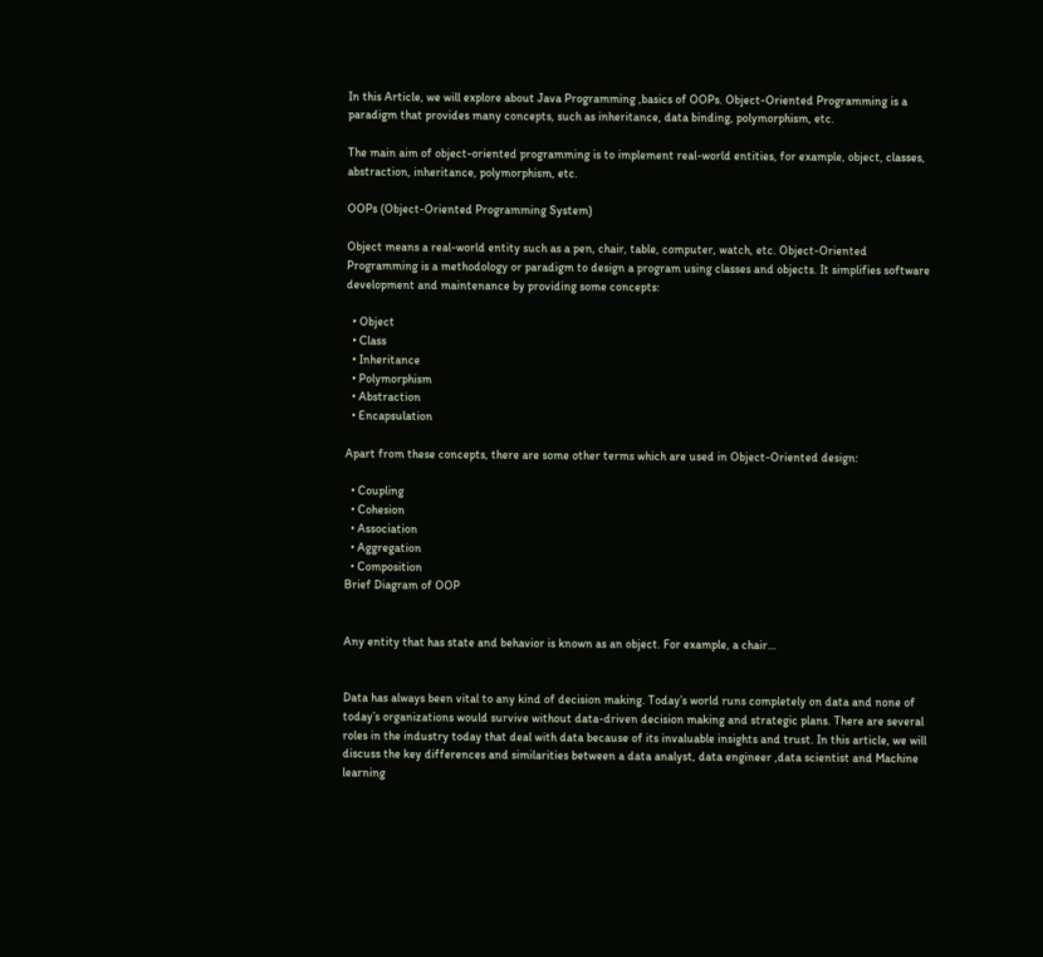In this Article, we will explore about Java Programming ,basics of OOPs. Object-Oriented Programming is a paradigm that provides many concepts, such as inheritance, data binding, polymorphism, etc.

The main aim of object-oriented programming is to implement real-world entities, for example, object, classes, abstraction, inheritance, polymorphism, etc.

OOPs (Object-Oriented Programming System)

Object means a real-world entity such as a pen, chair, table, computer, watch, etc. Object-Oriented Programming is a methodology or paradigm to design a program using classes and objects. It simplifies software development and maintenance by providing some concepts:

  • Object
  • Class
  • Inheritance
  • Polymorphism
  • Abstraction
  • Encapsulation

Apart from these concepts, there are some other terms which are used in Object-Oriented design:

  • Coupling
  • Cohesion
  • Association
  • Aggregation
  • Composition
Brief Diagram of OOP


Any entity that has state and behavior is known as an object. For example, a chair…


Data has always been vital to any kind of decision making. Today’s world runs completely on data and none of today’s organizations would survive without data-driven decision making and strategic plans. There are several roles in the industry today that deal with data because of its invaluable insights and trust. In this article, we will discuss the key differences and similarities between a data analyst, data engineer ,data scientist and Machine learning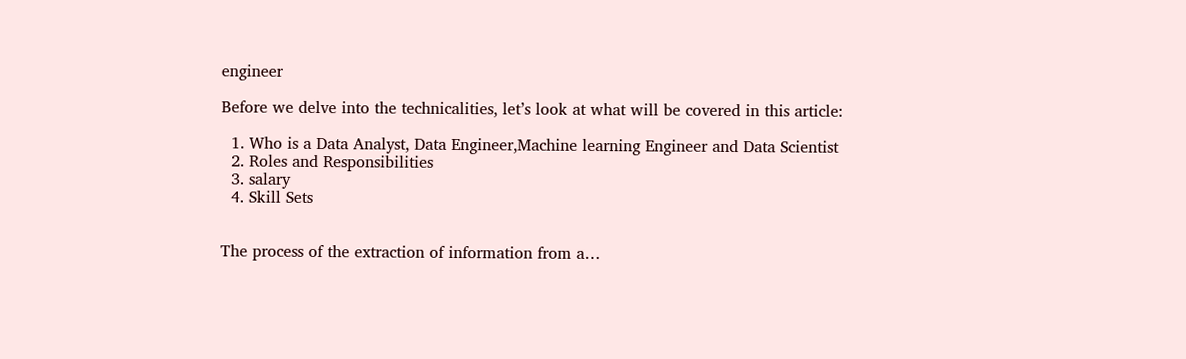engineer

Before we delve into the technicalities, let’s look at what will be covered in this article:

  1. Who is a Data Analyst, Data Engineer,Machine learning Engineer and Data Scientist
  2. Roles and Responsibilities
  3. salary
  4. Skill Sets


The process of the extraction of information from a…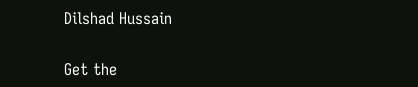Dilshad Hussain

Get the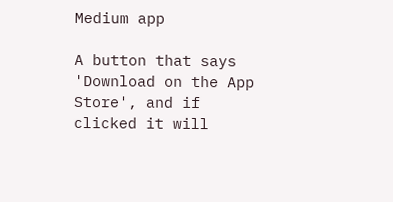Medium app

A button that says 'Download on the App Store', and if clicked it will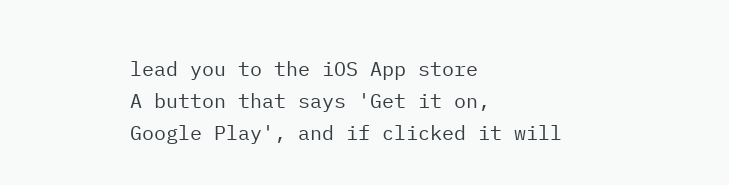lead you to the iOS App store
A button that says 'Get it on, Google Play', and if clicked it will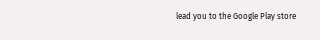lead you to the Google Play store